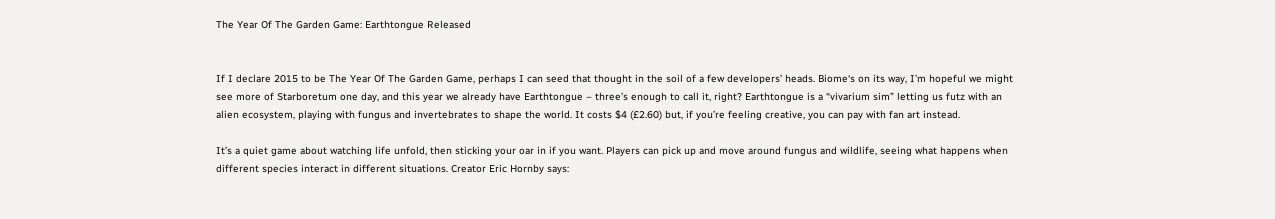The Year Of The Garden Game: Earthtongue Released


If I declare 2015 to be The Year Of The Garden Game, perhaps I can seed that thought in the soil of a few developers’ heads. Biome‘s on its way, I’m hopeful we might see more of Starboretum one day, and this year we already have Earthtongue – three’s enough to call it, right? Earthtongue is a “vivarium sim” letting us futz with an alien ecosystem, playing with fungus and invertebrates to shape the world. It costs $4 (£2.60) but, if you’re feeling creative, you can pay with fan art instead.

It’s a quiet game about watching life unfold, then sticking your oar in if you want. Players can pick up and move around fungus and wildlife, seeing what happens when different species interact in different situations. Creator Eric Hornby says: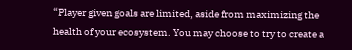“Player given goals are limited, aside from maximizing the health of your ecosystem. You may choose to try to create a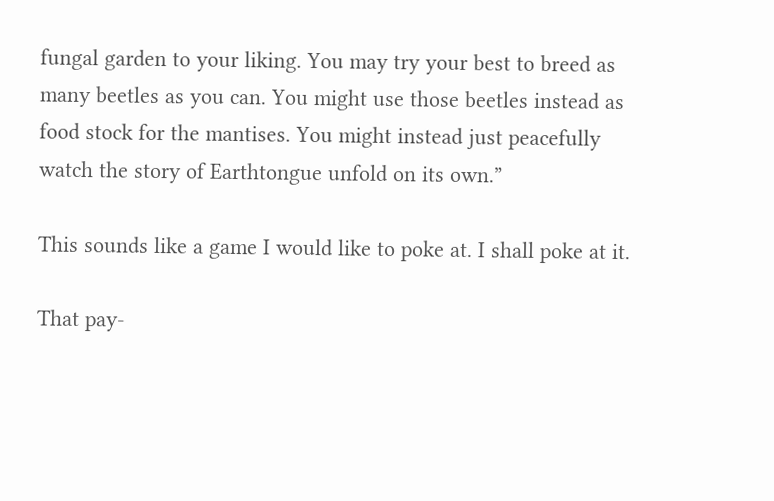fungal garden to your liking. You may try your best to breed as many beetles as you can. You might use those beetles instead as food stock for the mantises. You might instead just peacefully watch the story of Earthtongue unfold on its own.”

This sounds like a game I would like to poke at. I shall poke at it.

That pay-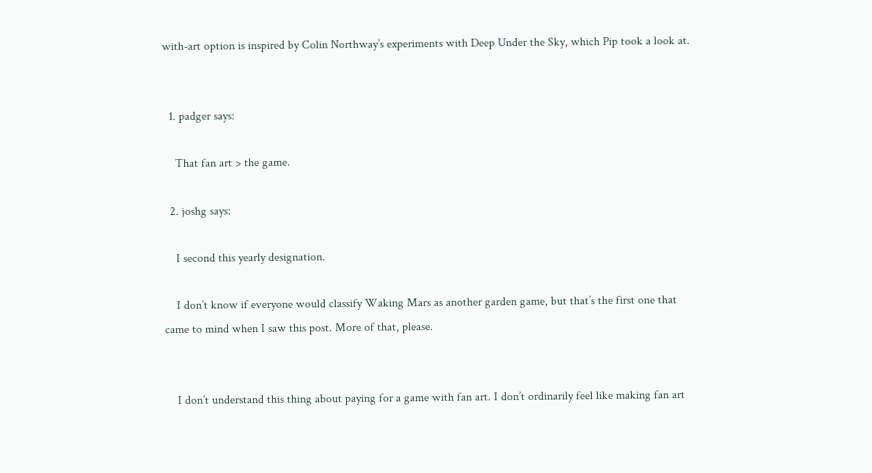with-art option is inspired by Colin Northway’s experiments with Deep Under the Sky, which Pip took a look at.


  1. padger says:

    That fan art > the game.

  2. joshg says:

    I second this yearly designation.

    I don’t know if everyone would classify Waking Mars as another garden game, but that’s the first one that came to mind when I saw this post. More of that, please.


    I don’t understand this thing about paying for a game with fan art. I don’t ordinarily feel like making fan art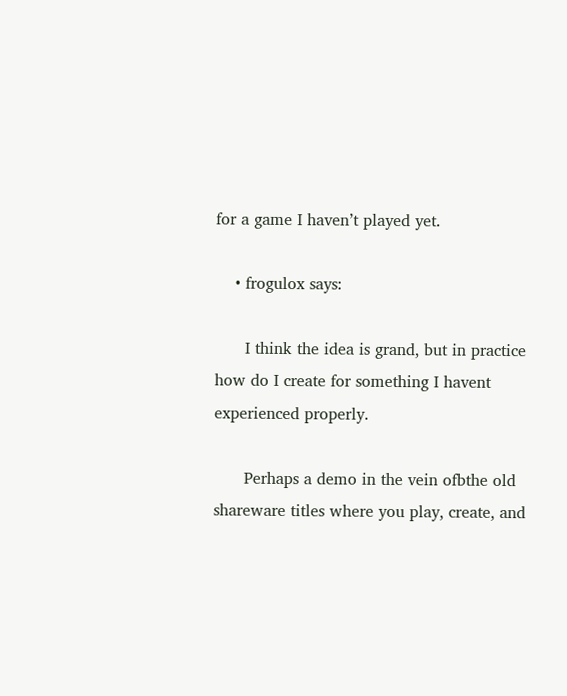for a game I haven’t played yet.

    • frogulox says:

      I think the idea is grand, but in practice how do I create for something I havent experienced properly.

      Perhaps a demo in the vein ofbthe old shareware titles where you play, create, and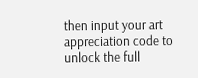then input your art appreciation code to unlock the full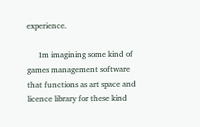experience.

      Im imagining some kind of games management software that functions as art space and licence library for these kind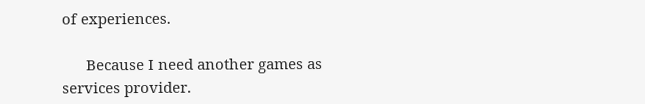of experiences.

      Because I need another games as services provider.